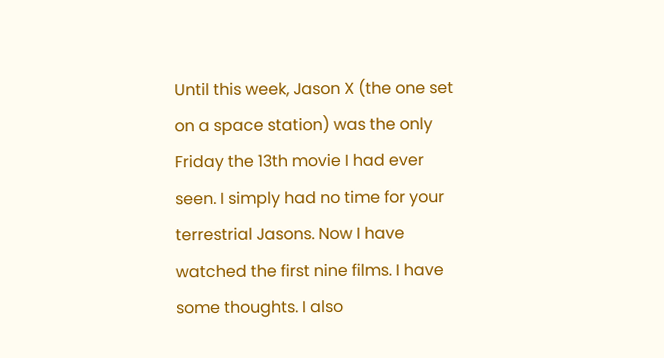Until this week, Jason X (the one set on a space station) was the only Friday the 13th movie I had ever seen. I simply had no time for your terrestrial Jasons. Now I have watched the first nine films. I have some thoughts. I also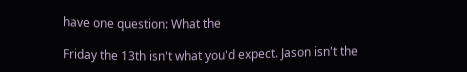have one question: What the

Friday the 13th isn't what you'd expect. Jason isn't the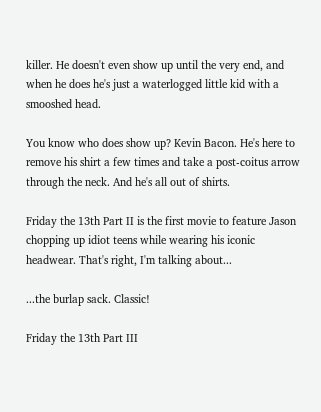killer. He doesn't even show up until the very end, and when he does he's just a waterlogged little kid with a smooshed head.

You know who does show up? Kevin Bacon. He's here to remove his shirt a few times and take a post-coitus arrow through the neck. And he's all out of shirts.

Friday the 13th Part II is the first movie to feature Jason chopping up idiot teens while wearing his iconic headwear. That's right, I'm talking about...

...the burlap sack. Classic!

Friday the 13th Part III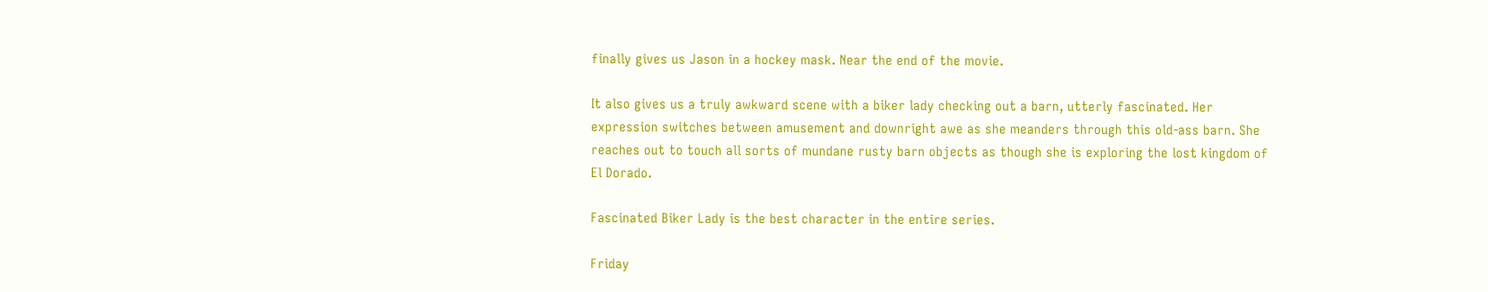finally gives us Jason in a hockey mask. Near the end of the movie.

It also gives us a truly awkward scene with a biker lady checking out a barn, utterly fascinated. Her expression switches between amusement and downright awe as she meanders through this old-ass barn. She reaches out to touch all sorts of mundane rusty barn objects as though she is exploring the lost kingdom of El Dorado.

Fascinated Biker Lady is the best character in the entire series.

Friday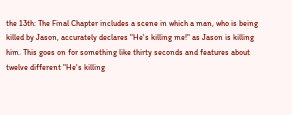the 13th: The Final Chapter includes a scene in which a man, who is being killed by Jason, accurately declares "He's killing me!" as Jason is killing him. This goes on for something like thirty seconds and features about twelve different "He's killing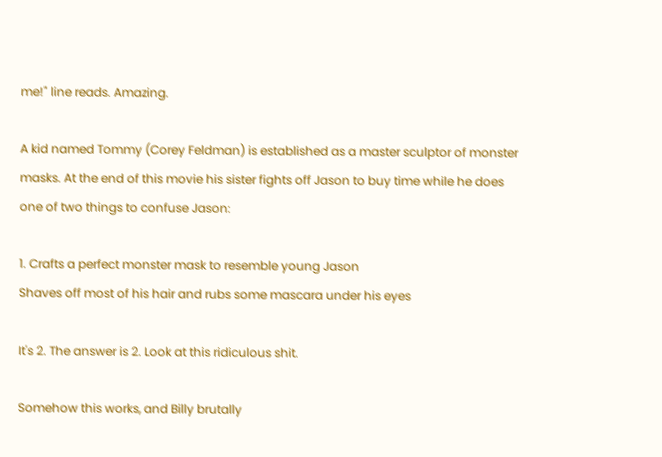me!" line reads. Amazing.

A kid named Tommy (Corey Feldman) is established as a master sculptor of monster masks. At the end of this movie his sister fights off Jason to buy time while he does one of two things to confuse Jason:

1. Crafts a perfect monster mask to resemble young Jason
Shaves off most of his hair and rubs some mascara under his eyes

It's 2. The answer is 2. Look at this ridiculous shit.

Somehow this works, and Billy brutally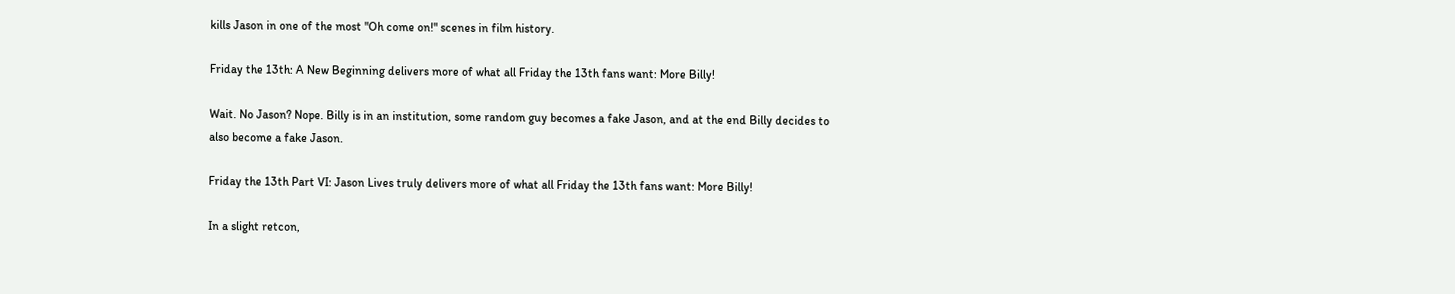kills Jason in one of the most "Oh come on!" scenes in film history.

Friday the 13th: A New Beginning delivers more of what all Friday the 13th fans want: More Billy!

Wait. No Jason? Nope. Billy is in an institution, some random guy becomes a fake Jason, and at the end Billy decides to also become a fake Jason.

Friday the 13th Part VI: Jason Lives truly delivers more of what all Friday the 13th fans want: More Billy!

In a slight retcon,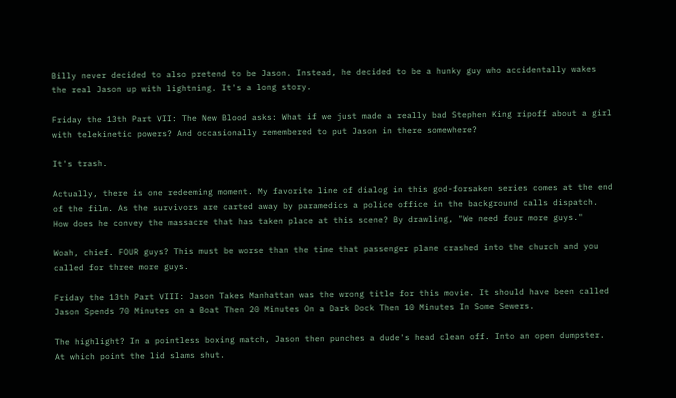Billy never decided to also pretend to be Jason. Instead, he decided to be a hunky guy who accidentally wakes the real Jason up with lightning. It's a long story.

Friday the 13th Part VII: The New Blood asks: What if we just made a really bad Stephen King ripoff about a girl with telekinetic powers? And occasionally remembered to put Jason in there somewhere?

It's trash.

Actually, there is one redeeming moment. My favorite line of dialog in this god-forsaken series comes at the end of the film. As the survivors are carted away by paramedics a police office in the background calls dispatch. How does he convey the massacre that has taken place at this scene? By drawling, "We need four more guys."

Woah, chief. FOUR guys? This must be worse than the time that passenger plane crashed into the church and you called for three more guys.

Friday the 13th Part VIII: Jason Takes Manhattan was the wrong title for this movie. It should have been called Jason Spends 70 Minutes on a Boat Then 20 Minutes On a Dark Dock Then 10 Minutes In Some Sewers.

The highlight? In a pointless boxing match, Jason then punches a dude's head clean off. Into an open dumpster. At which point the lid slams shut.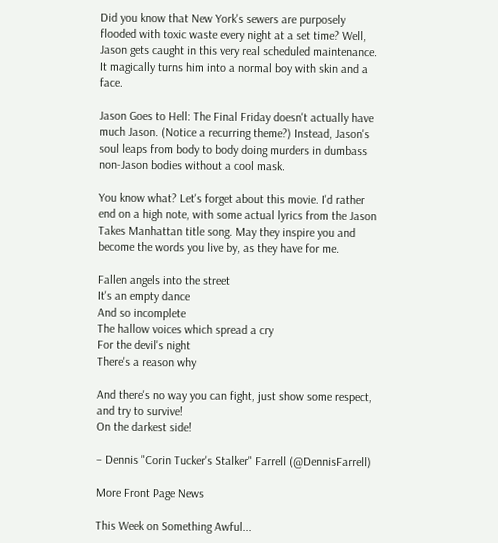Did you know that New York's sewers are purposely flooded with toxic waste every night at a set time? Well, Jason gets caught in this very real scheduled maintenance. It magically turns him into a normal boy with skin and a face.

Jason Goes to Hell: The Final Friday doesn't actually have much Jason. (Notice a recurring theme?) Instead, Jason's soul leaps from body to body doing murders in dumbass non-Jason bodies without a cool mask.

You know what? Let's forget about this movie. I'd rather end on a high note, with some actual lyrics from the Jason Takes Manhattan title song. May they inspire you and become the words you live by, as they have for me.

Fallen angels into the street
It's an empty dance
And so incomplete
The hallow voices which spread a cry
For the devil's night
There's a reason why

And there's no way you can fight, just show some respect, and try to survive!
On the darkest side!

– Dennis "Corin Tucker's Stalker" Farrell (@DennisFarrell)

More Front Page News

This Week on Something Awful...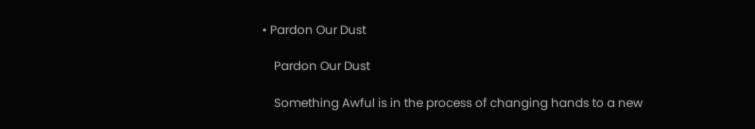• Pardon Our Dust

    Pardon Our Dust

    Something Awful is in the process of changing hands to a new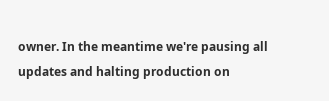owner. In the meantime we're pausing all updates and halting production on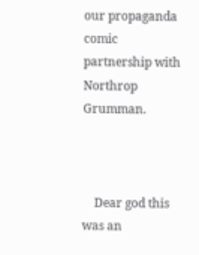our propaganda comic partnership with Northrop Grumman.



    Dear god this was an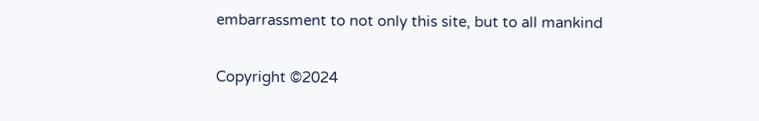embarrassment to not only this site, but to all mankind

Copyright ©2024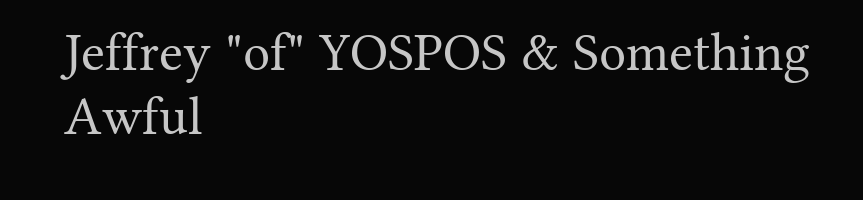Jeffrey "of" YOSPOS & Something Awful